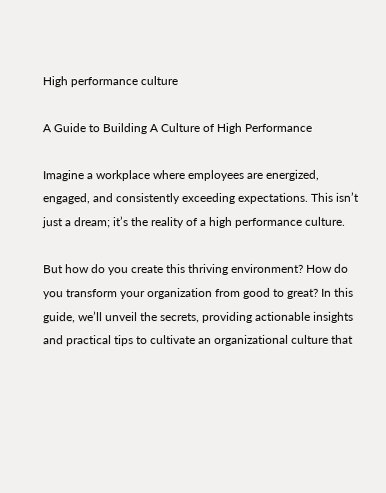High performance culture

A Guide to Building A Culture of High Performance

Imagine a workplace where employees are energized, engaged, and consistently exceeding expectations. This isn’t just a dream; it’s the reality of a high performance culture.

But how do you create this thriving environment? How do you transform your organization from good to great? In this guide, we’ll unveil the secrets, providing actionable insights and practical tips to cultivate an organizational culture that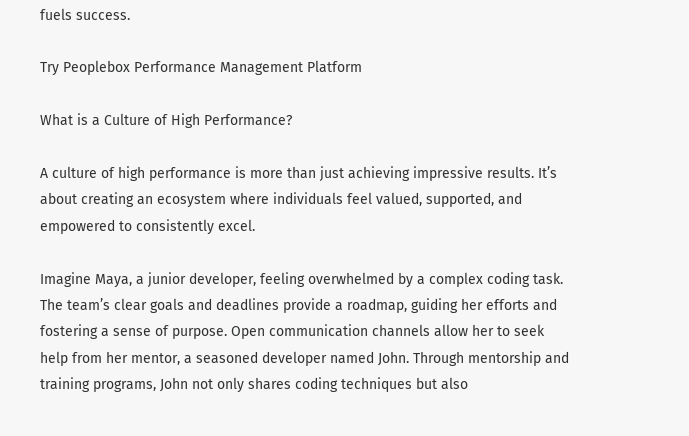fuels success.

Try Peoplebox Performance Management Platform

What is a Culture of High Performance?

A culture of high performance is more than just achieving impressive results. It’s about creating an ecosystem where individuals feel valued, supported, and empowered to consistently excel.

Imagine Maya, a junior developer, feeling overwhelmed by a complex coding task. The team’s clear goals and deadlines provide a roadmap, guiding her efforts and fostering a sense of purpose. Open communication channels allow her to seek help from her mentor, a seasoned developer named John. Through mentorship and training programs, John not only shares coding techniques but also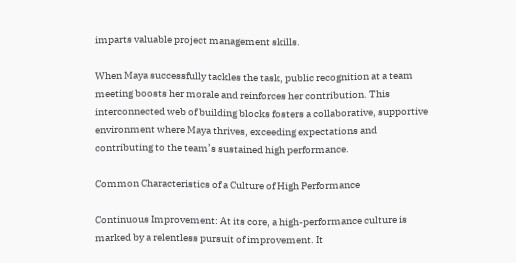imparts valuable project management skills.

When Maya successfully tackles the task, public recognition at a team meeting boosts her morale and reinforces her contribution. This interconnected web of building blocks fosters a collaborative, supportive environment where Maya thrives, exceeding expectations and contributing to the team’s sustained high performance.

Common Characteristics of a Culture of High Performance

Continuous Improvement: At its core, a high-performance culture is marked by a relentless pursuit of improvement. It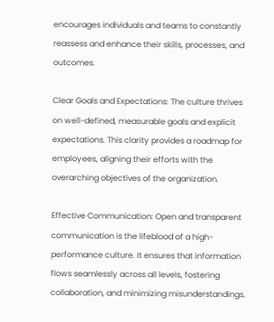encourages individuals and teams to constantly reassess and enhance their skills, processes, and outcomes.

Clear Goals and Expectations: The culture thrives on well-defined, measurable goals and explicit expectations. This clarity provides a roadmap for employees, aligning their efforts with the overarching objectives of the organization.

Effective Communication: Open and transparent communication is the lifeblood of a high-performance culture. It ensures that information flows seamlessly across all levels, fostering collaboration, and minimizing misunderstandings.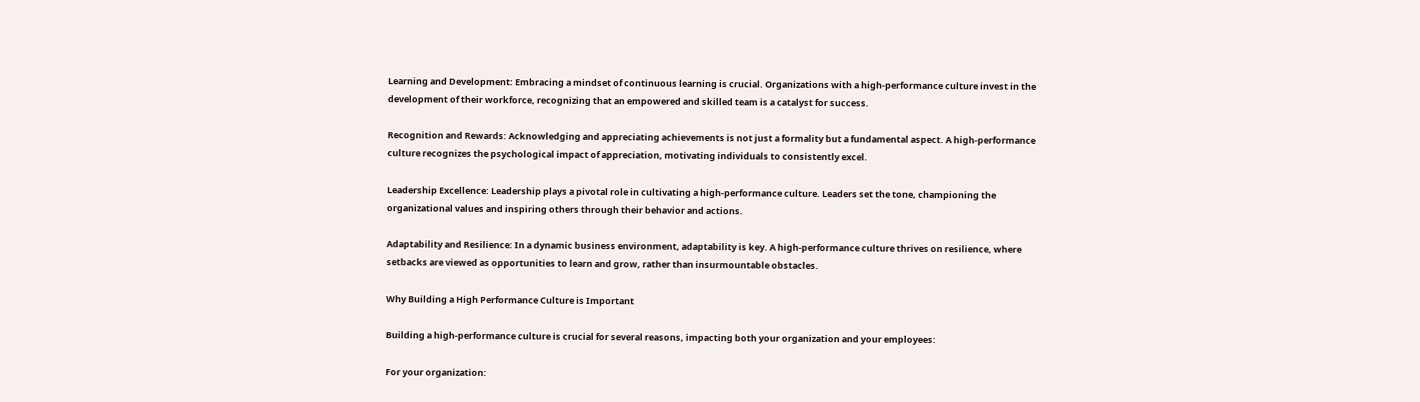Learning and Development: Embracing a mindset of continuous learning is crucial. Organizations with a high-performance culture invest in the development of their workforce, recognizing that an empowered and skilled team is a catalyst for success.

Recognition and Rewards: Acknowledging and appreciating achievements is not just a formality but a fundamental aspect. A high-performance culture recognizes the psychological impact of appreciation, motivating individuals to consistently excel.

Leadership Excellence: Leadership plays a pivotal role in cultivating a high-performance culture. Leaders set the tone, championing the organizational values and inspiring others through their behavior and actions.

Adaptability and Resilience: In a dynamic business environment, adaptability is key. A high-performance culture thrives on resilience, where setbacks are viewed as opportunities to learn and grow, rather than insurmountable obstacles.

Why Building a High Performance Culture is Important

Building a high-performance culture is crucial for several reasons, impacting both your organization and your employees:

For your organization: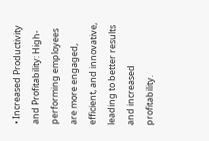• Increased Productivity and Profitability: High-performing employees are more engaged, efficient, and innovative, leading to better results and increased profitability.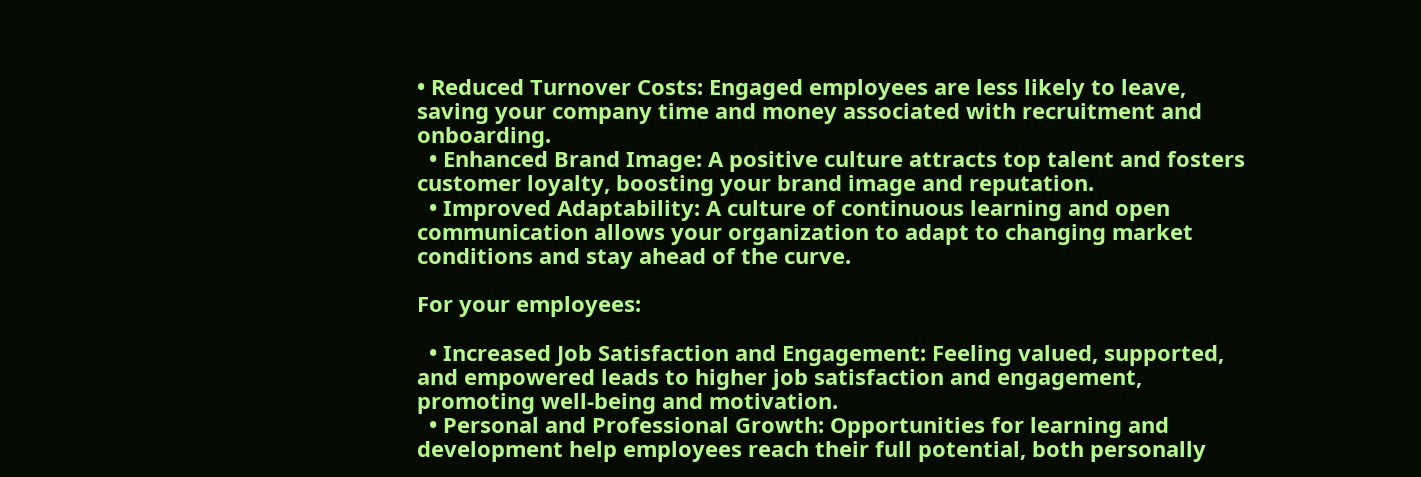• Reduced Turnover Costs: Engaged employees are less likely to leave, saving your company time and money associated with recruitment and onboarding.
  • Enhanced Brand Image: A positive culture attracts top talent and fosters customer loyalty, boosting your brand image and reputation.
  • Improved Adaptability: A culture of continuous learning and open communication allows your organization to adapt to changing market conditions and stay ahead of the curve.

For your employees:

  • Increased Job Satisfaction and Engagement: Feeling valued, supported, and empowered leads to higher job satisfaction and engagement, promoting well-being and motivation.
  • Personal and Professional Growth: Opportunities for learning and development help employees reach their full potential, both personally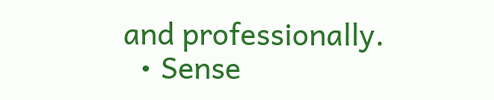and professionally.
  • Sense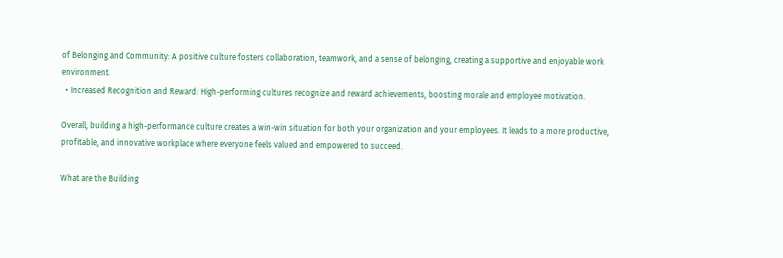of Belonging and Community: A positive culture fosters collaboration, teamwork, and a sense of belonging, creating a supportive and enjoyable work environment.
  • Increased Recognition and Reward: High-performing cultures recognize and reward achievements, boosting morale and employee motivation.

Overall, building a high-performance culture creates a win-win situation for both your organization and your employees. It leads to a more productive, profitable, and innovative workplace where everyone feels valued and empowered to succeed.

What are the Building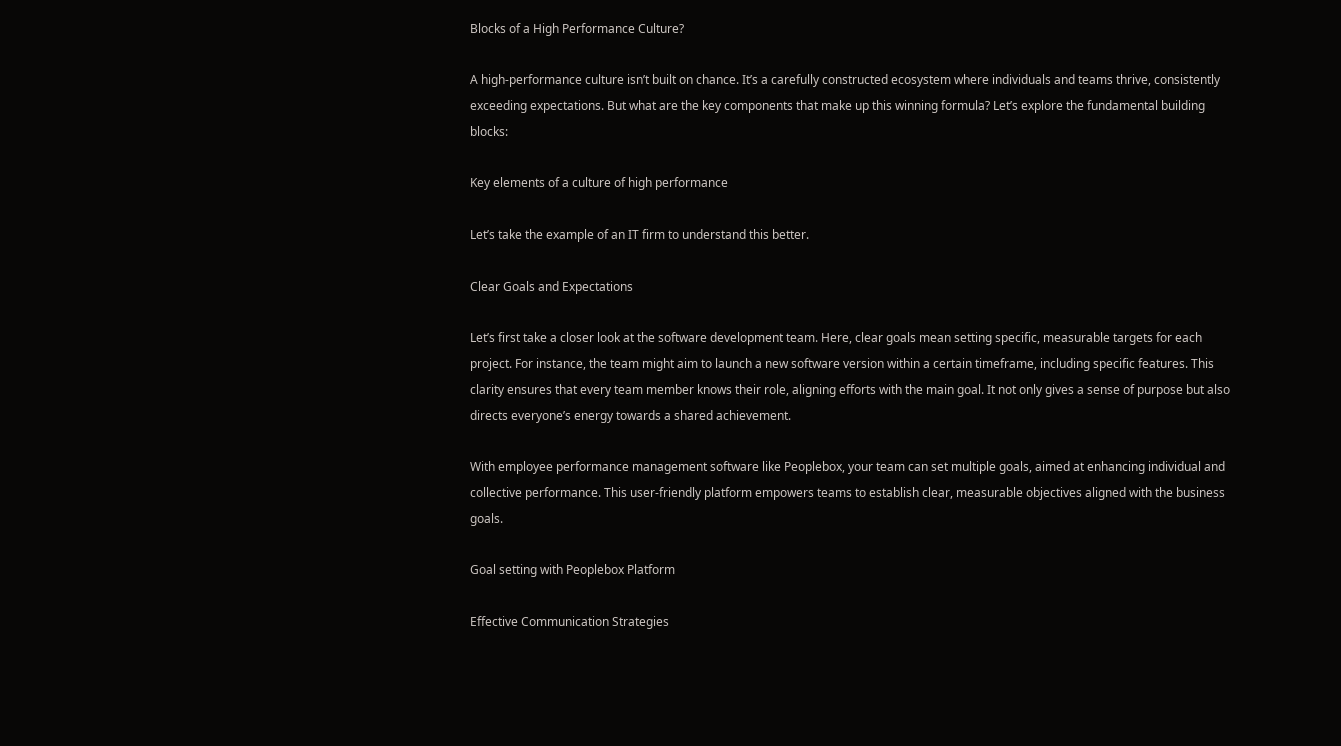Blocks of a High Performance Culture?

A high-performance culture isn’t built on chance. It’s a carefully constructed ecosystem where individuals and teams thrive, consistently exceeding expectations. But what are the key components that make up this winning formula? Let’s explore the fundamental building blocks:

Key elements of a culture of high performance

Let’s take the example of an IT firm to understand this better.

Clear Goals and Expectations

Let’s first take a closer look at the software development team. Here, clear goals mean setting specific, measurable targets for each project. For instance, the team might aim to launch a new software version within a certain timeframe, including specific features. This clarity ensures that every team member knows their role, aligning efforts with the main goal. It not only gives a sense of purpose but also directs everyone’s energy towards a shared achievement.

With employee performance management software like Peoplebox, your team can set multiple goals, aimed at enhancing individual and collective performance. This user-friendly platform empowers teams to establish clear, measurable objectives aligned with the business goals.

Goal setting with Peoplebox Platform

Effective Communication Strategies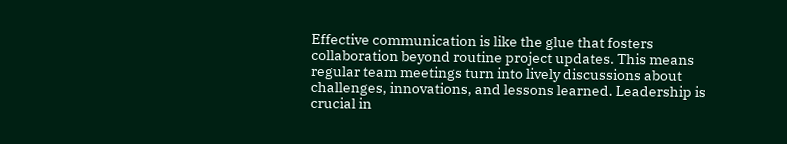Effective communication is like the glue that fosters collaboration beyond routine project updates. This means regular team meetings turn into lively discussions about challenges, innovations, and lessons learned. Leadership is crucial in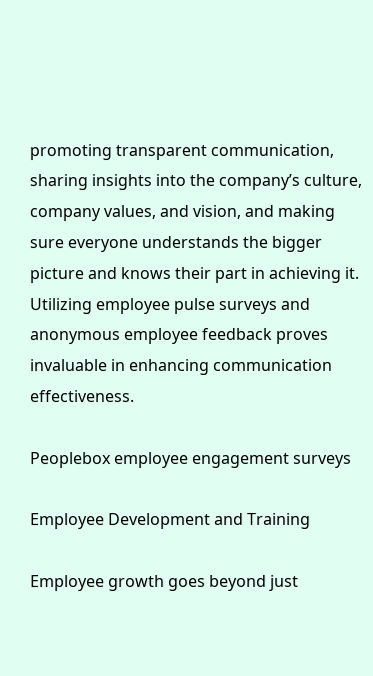promoting transparent communication, sharing insights into the company’s culture, company values, and vision, and making sure everyone understands the bigger picture and knows their part in achieving it. Utilizing employee pulse surveys and anonymous employee feedback proves invaluable in enhancing communication effectiveness.

Peoplebox employee engagement surveys

Employee Development and Training

Employee growth goes beyond just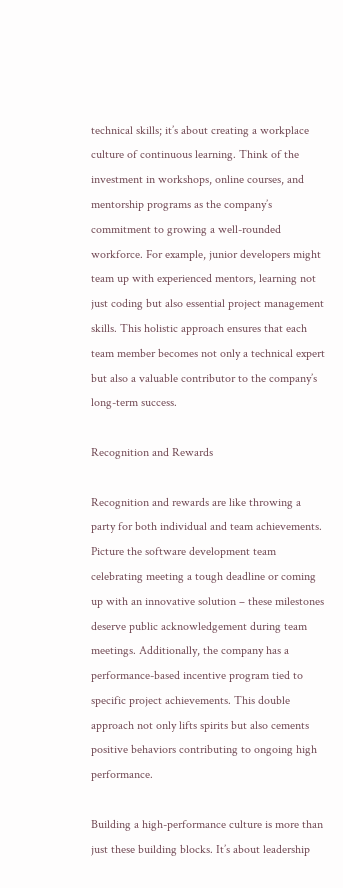technical skills; it’s about creating a workplace culture of continuous learning. Think of the investment in workshops, online courses, and mentorship programs as the company’s commitment to growing a well-rounded workforce. For example, junior developers might team up with experienced mentors, learning not just coding but also essential project management skills. This holistic approach ensures that each team member becomes not only a technical expert but also a valuable contributor to the company’s long-term success.

Recognition and Rewards

Recognition and rewards are like throwing a party for both individual and team achievements. Picture the software development team celebrating meeting a tough deadline or coming up with an innovative solution – these milestones deserve public acknowledgement during team meetings. Additionally, the company has a performance-based incentive program tied to specific project achievements. This double approach not only lifts spirits but also cements positive behaviors contributing to ongoing high performance.

Building a high-performance culture is more than just these building blocks. It’s about leadership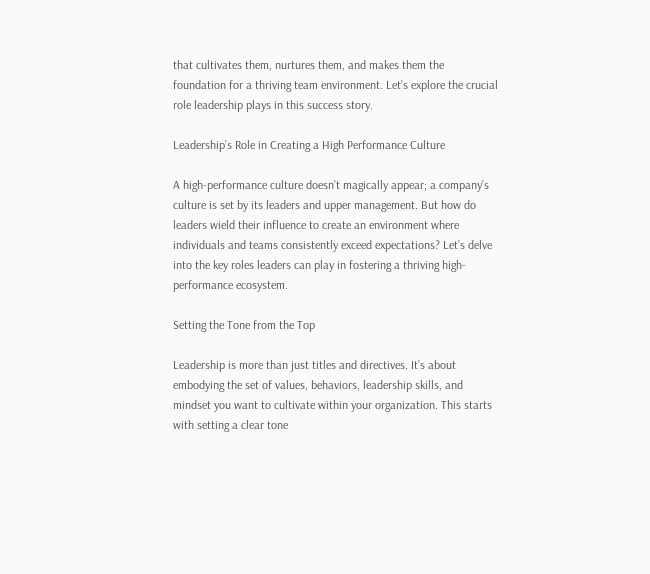that cultivates them, nurtures them, and makes them the foundation for a thriving team environment. Let’s explore the crucial role leadership plays in this success story.

Leadership’s Role in Creating a High Performance Culture

A high-performance culture doesn’t magically appear; a company’s culture is set by its leaders and upper management. But how do leaders wield their influence to create an environment where individuals and teams consistently exceed expectations? Let’s delve into the key roles leaders can play in fostering a thriving high-performance ecosystem.

Setting the Tone from the Top

Leadership is more than just titles and directives. It’s about embodying the set of values, behaviors, leadership skills, and mindset you want to cultivate within your organization. This starts with setting a clear tone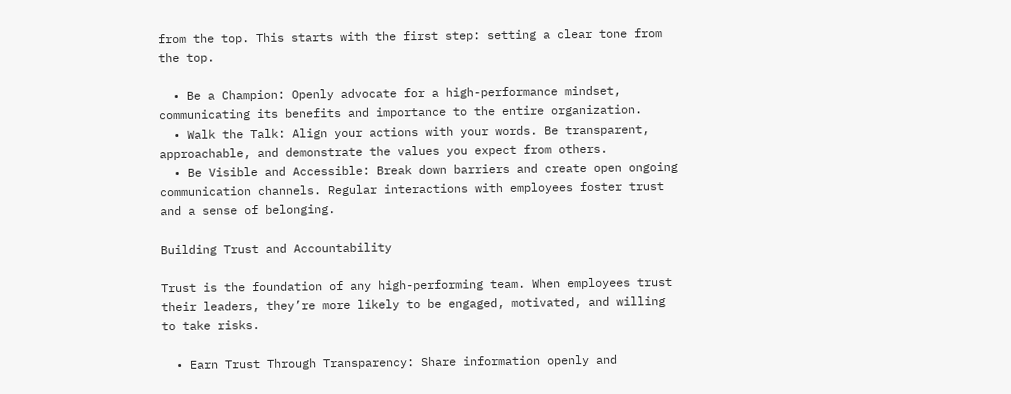from the top. This starts with the first step: setting a clear tone from the top.

  • Be a Champion: Openly advocate for a high-performance mindset, communicating its benefits and importance to the entire organization.
  • Walk the Talk: Align your actions with your words. Be transparent, approachable, and demonstrate the values you expect from others.
  • Be Visible and Accessible: Break down barriers and create open ongoing communication channels. Regular interactions with employees foster trust and a sense of belonging.

Building Trust and Accountability

Trust is the foundation of any high-performing team. When employees trust their leaders, they’re more likely to be engaged, motivated, and willing to take risks.

  • Earn Trust Through Transparency: Share information openly and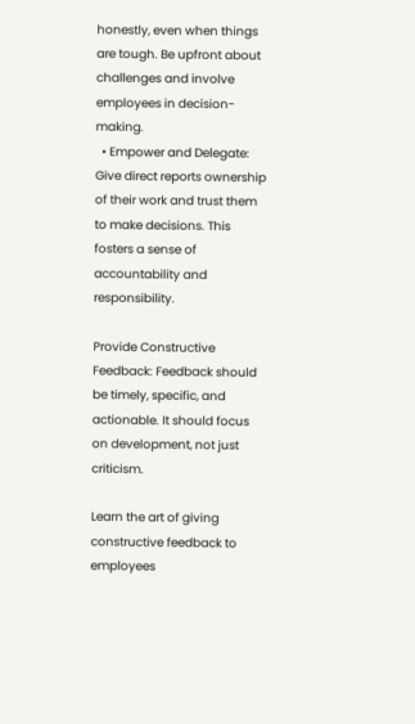honestly, even when things are tough. Be upfront about challenges and involve employees in decision-making.
  • Empower and Delegate: Give direct reports ownership of their work and trust them to make decisions. This fosters a sense of accountability and responsibility.

Provide Constructive Feedback: Feedback should be timely, specific, and actionable. It should focus on development, not just criticism.

Learn the art of giving constructive feedback to employees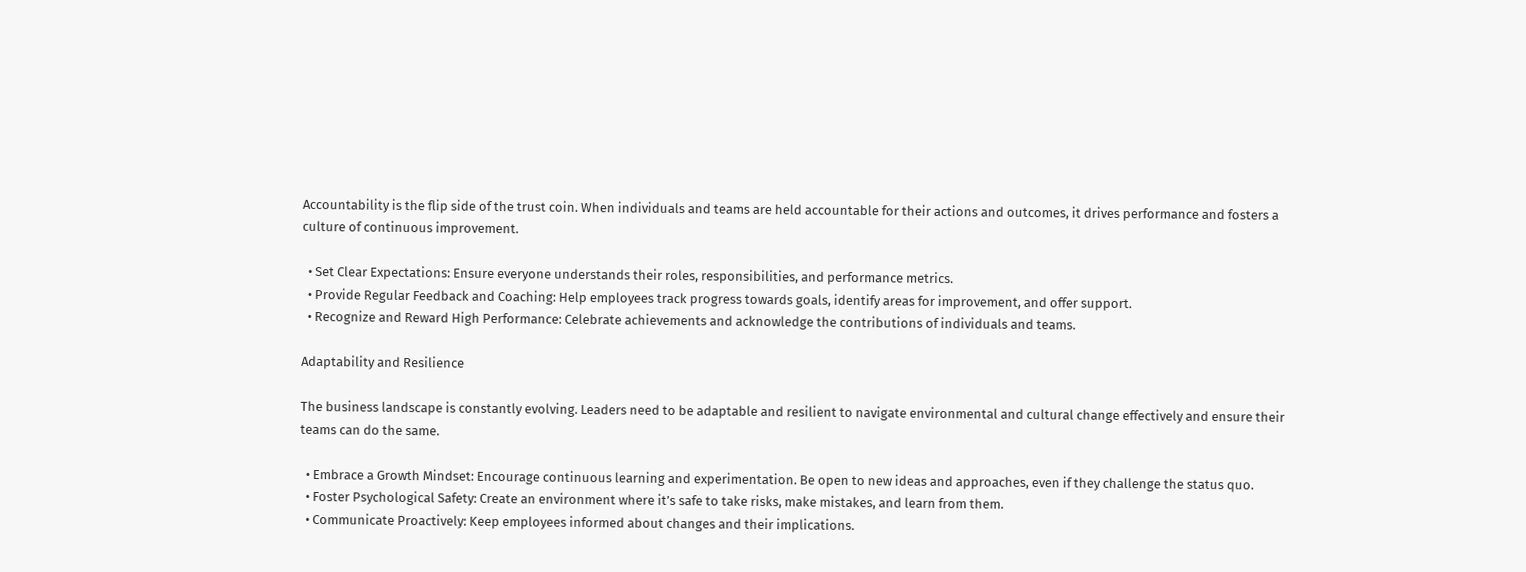Accountability is the flip side of the trust coin. When individuals and teams are held accountable for their actions and outcomes, it drives performance and fosters a culture of continuous improvement.

  • Set Clear Expectations: Ensure everyone understands their roles, responsibilities, and performance metrics.
  • Provide Regular Feedback and Coaching: Help employees track progress towards goals, identify areas for improvement, and offer support.
  • Recognize and Reward High Performance: Celebrate achievements and acknowledge the contributions of individuals and teams.

Adaptability and Resilience

The business landscape is constantly evolving. Leaders need to be adaptable and resilient to navigate environmental and cultural change effectively and ensure their teams can do the same.

  • Embrace a Growth Mindset: Encourage continuous learning and experimentation. Be open to new ideas and approaches, even if they challenge the status quo.
  • Foster Psychological Safety: Create an environment where it’s safe to take risks, make mistakes, and learn from them.
  • Communicate Proactively: Keep employees informed about changes and their implications.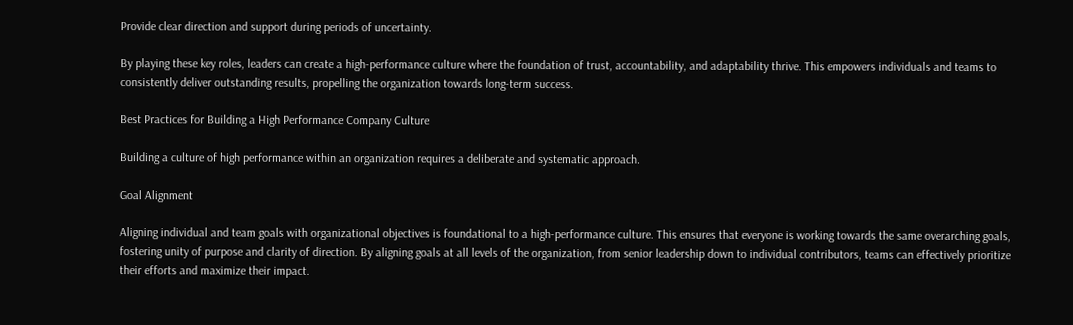Provide clear direction and support during periods of uncertainty.

By playing these key roles, leaders can create a high-performance culture where the foundation of trust, accountability, and adaptability thrive. This empowers individuals and teams to consistently deliver outstanding results, propelling the organization towards long-term success.

Best Practices for Building a High Performance Company Culture

Building a culture of high performance within an organization requires a deliberate and systematic approach.

Goal Alignment

Aligning individual and team goals with organizational objectives is foundational to a high-performance culture. This ensures that everyone is working towards the same overarching goals, fostering unity of purpose and clarity of direction. By aligning goals at all levels of the organization, from senior leadership down to individual contributors, teams can effectively prioritize their efforts and maximize their impact.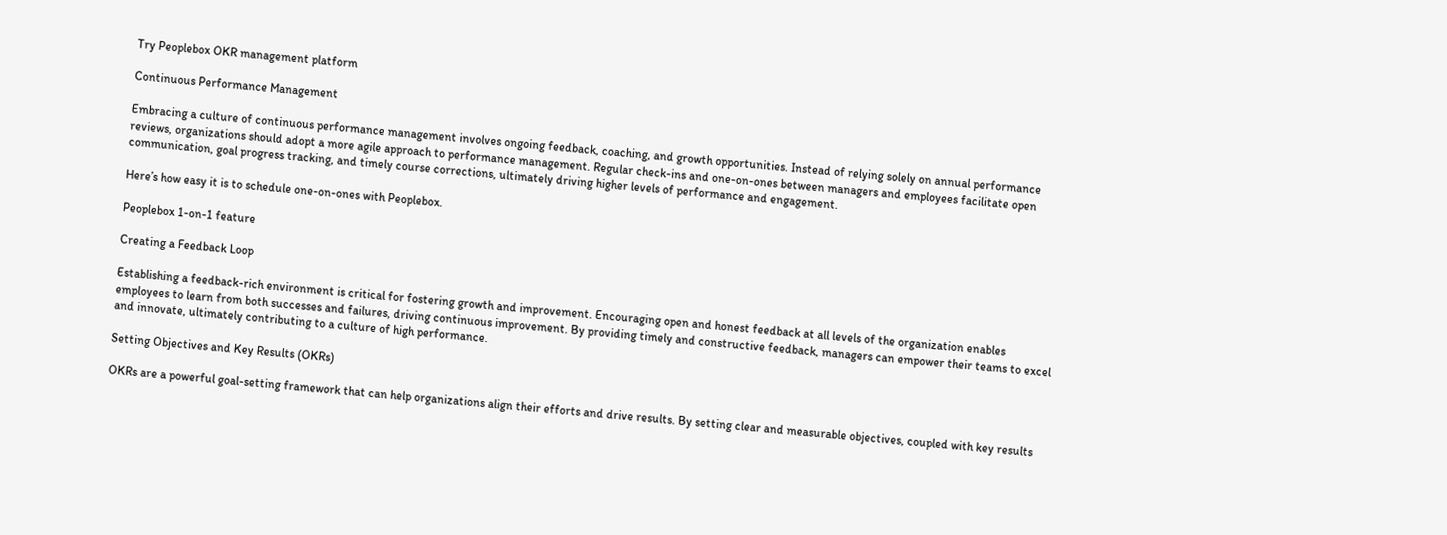Try Peoplebox OKR management platform

Continuous Performance Management

Embracing a culture of continuous performance management involves ongoing feedback, coaching, and growth opportunities. Instead of relying solely on annual performance reviews, organizations should adopt a more agile approach to performance management. Regular check-ins and one-on-ones between managers and employees facilitate open communication, goal progress tracking, and timely course corrections, ultimately driving higher levels of performance and engagement.

Here’s how easy it is to schedule one-on-ones with Peoplebox.

Peoplebox 1-on-1 feature

Creating a Feedback Loop

Establishing a feedback-rich environment is critical for fostering growth and improvement. Encouraging open and honest feedback at all levels of the organization enables employees to learn from both successes and failures, driving continuous improvement. By providing timely and constructive feedback, managers can empower their teams to excel and innovate, ultimately contributing to a culture of high performance.

Setting Objectives and Key Results (OKRs)

OKRs are a powerful goal-setting framework that can help organizations align their efforts and drive results. By setting clear and measurable objectives, coupled with key results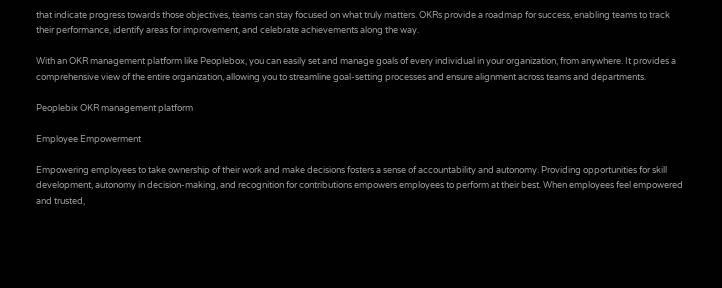that indicate progress towards those objectives, teams can stay focused on what truly matters. OKRs provide a roadmap for success, enabling teams to track their performance, identify areas for improvement, and celebrate achievements along the way.

With an OKR management platform like Peoplebox, you can easily set and manage goals of every individual in your organization, from anywhere. It provides a comprehensive view of the entire organization, allowing you to streamline goal-setting processes and ensure alignment across teams and departments.

Peoplebix OKR management platform

Employee Empowerment

Empowering employees to take ownership of their work and make decisions fosters a sense of accountability and autonomy. Providing opportunities for skill development, autonomy in decision-making, and recognition for contributions empowers employees to perform at their best. When employees feel empowered and trusted,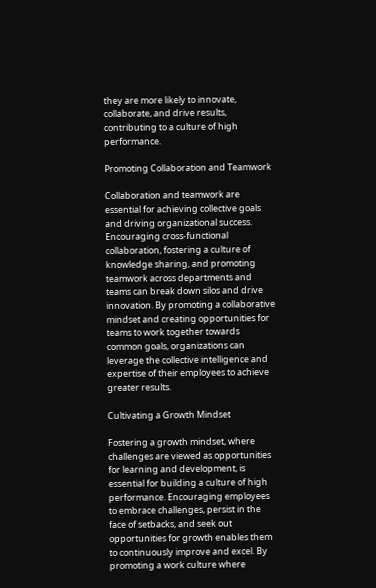they are more likely to innovate, collaborate, and drive results, contributing to a culture of high performance.

Promoting Collaboration and Teamwork

Collaboration and teamwork are essential for achieving collective goals and driving organizational success. Encouraging cross-functional collaboration, fostering a culture of knowledge sharing, and promoting teamwork across departments and teams can break down silos and drive innovation. By promoting a collaborative mindset and creating opportunities for teams to work together towards common goals, organizations can leverage the collective intelligence and expertise of their employees to achieve greater results.

Cultivating a Growth Mindset

Fostering a growth mindset, where challenges are viewed as opportunities for learning and development, is essential for building a culture of high performance. Encouraging employees to embrace challenges, persist in the face of setbacks, and seek out opportunities for growth enables them to continuously improve and excel. By promoting a work culture where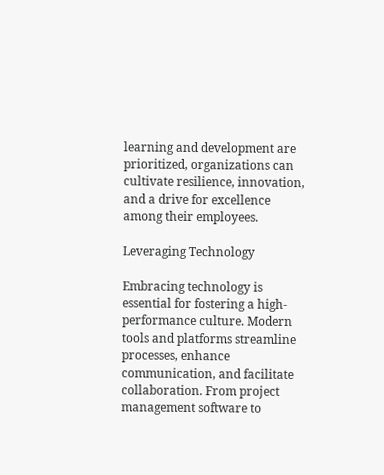learning and development are prioritized, organizations can cultivate resilience, innovation, and a drive for excellence among their employees.

Leveraging Technology

Embracing technology is essential for fostering a high-performance culture. Modern tools and platforms streamline processes, enhance communication, and facilitate collaboration. From project management software to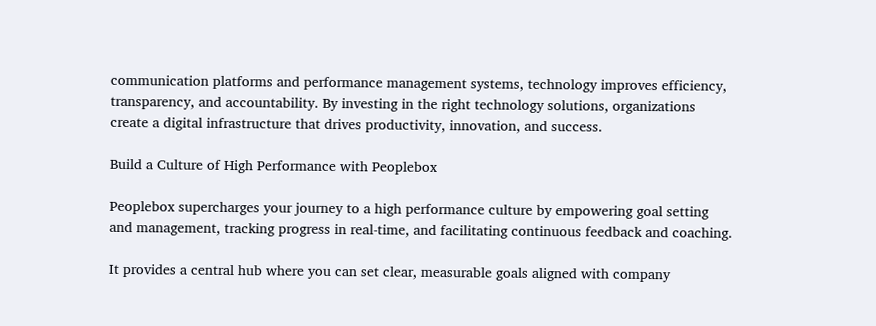communication platforms and performance management systems, technology improves efficiency, transparency, and accountability. By investing in the right technology solutions, organizations create a digital infrastructure that drives productivity, innovation, and success.

Build a Culture of High Performance with Peoplebox

Peoplebox supercharges your journey to a high performance culture by empowering goal setting and management, tracking progress in real-time, and facilitating continuous feedback and coaching.

It provides a central hub where you can set clear, measurable goals aligned with company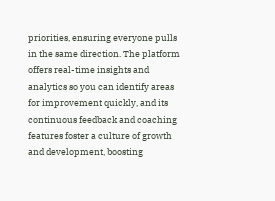priorities, ensuring everyone pulls in the same direction. The platform offers real-time insights and analytics so you can identify areas for improvement quickly, and its continuous feedback and coaching features foster a culture of growth and development, boosting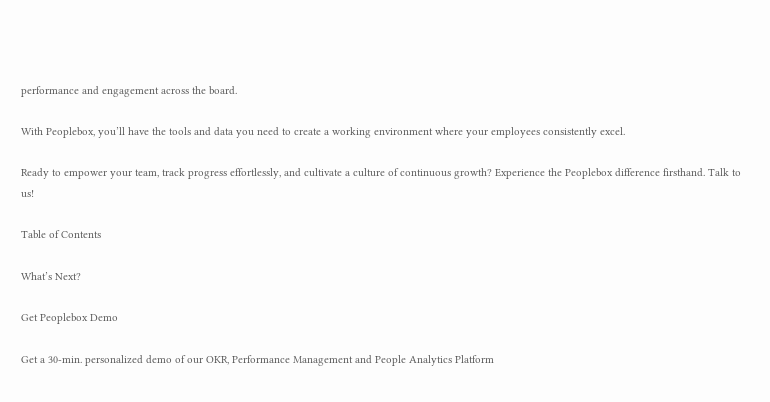performance and engagement across the board.

With Peoplebox, you’ll have the tools and data you need to create a working environment where your employees consistently excel.

Ready to empower your team, track progress effortlessly, and cultivate a culture of continuous growth? Experience the Peoplebox difference firsthand. Talk to us!

Table of Contents

What’s Next?

Get Peoplebox Demo

Get a 30-min. personalized demo of our OKR, Performance Management and People Analytics Platform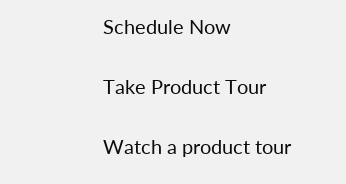Schedule Now

Take Product Tour

Watch a product tour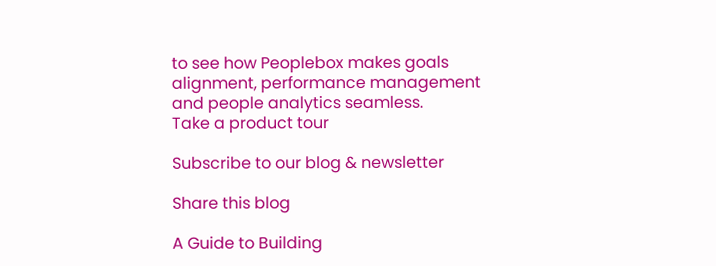to see how Peoplebox makes goals alignment, performance management and people analytics seamless.
Take a product tour

Subscribe to our blog & newsletter

Share this blog

A Guide to Building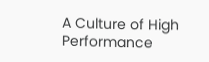A Culture of High Performance